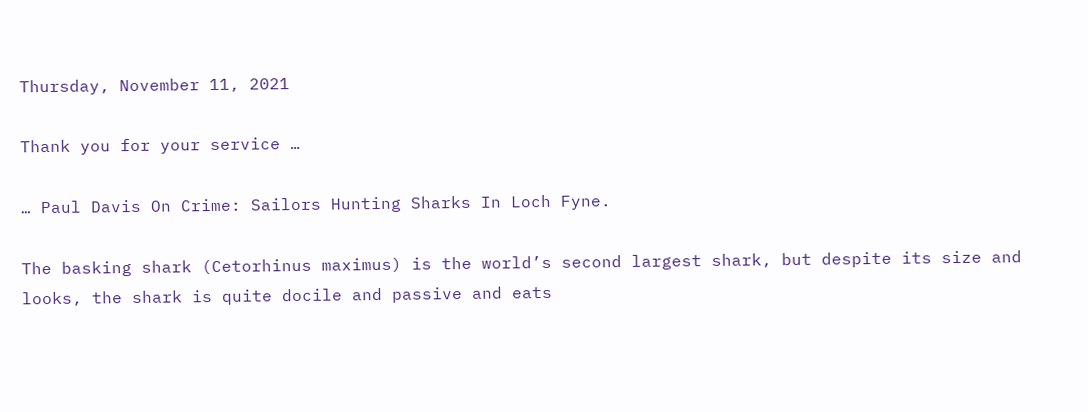Thursday, November 11, 2021

Thank you for your service …

… Paul Davis On Crime: Sailors Hunting Sharks In Loch Fyne.

The basking shark (Cetorhinus maximus) is the world’s second largest shark, but despite its size and looks, the shark is quite docile and passive and eats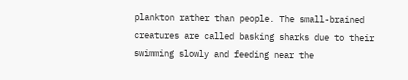plankton rather than people. The small-brained creatures are called basking sharks due to their swimming slowly and feeding near the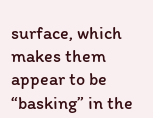surface, which makes them appear to be “basking” in the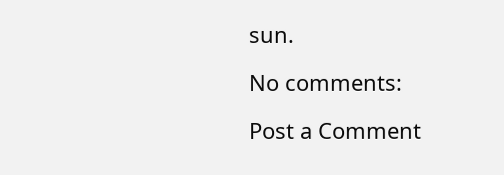sun.

No comments:

Post a Comment